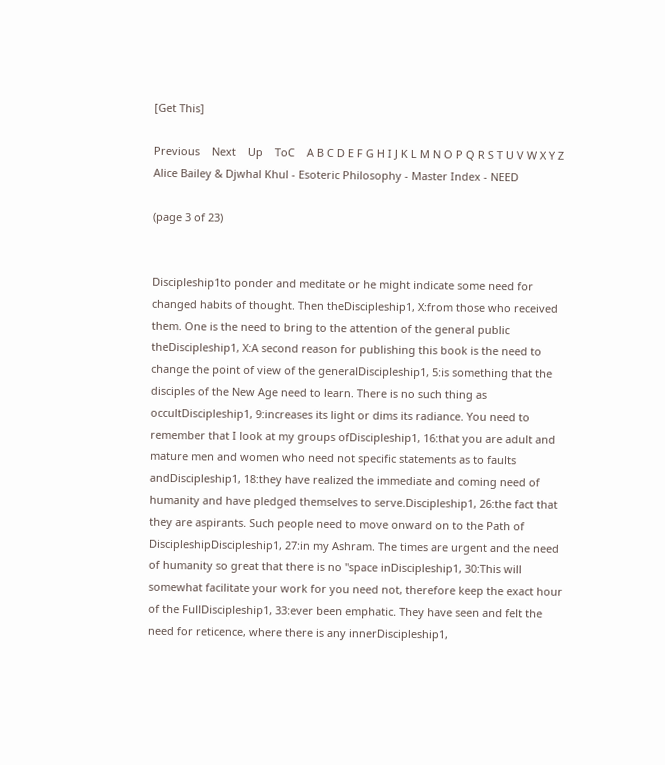[Get This]

Previous    Next    Up    ToC    A B C D E F G H I J K L M N O P Q R S T U V W X Y Z
Alice Bailey & Djwhal Khul - Esoteric Philosophy - Master Index - NEED

(page 3 of 23)


Discipleship1to ponder and meditate or he might indicate some need for changed habits of thought. Then theDiscipleship1, X:from those who received them. One is the need to bring to the attention of the general public theDiscipleship1, X:A second reason for publishing this book is the need to change the point of view of the generalDiscipleship1, 5:is something that the disciples of the New Age need to learn. There is no such thing as occultDiscipleship1, 9:increases its light or dims its radiance. You need to remember that I look at my groups ofDiscipleship1, 16:that you are adult and mature men and women who need not specific statements as to faults andDiscipleship1, 18:they have realized the immediate and coming need of humanity and have pledged themselves to serve.Discipleship1, 26:the fact that they are aspirants. Such people need to move onward on to the Path of DiscipleshipDiscipleship1, 27:in my Ashram. The times are urgent and the need of humanity so great that there is no "space inDiscipleship1, 30:This will somewhat facilitate your work for you need not, therefore keep the exact hour of the FullDiscipleship1, 33:ever been emphatic. They have seen and felt the need for reticence, where there is any innerDiscipleship1,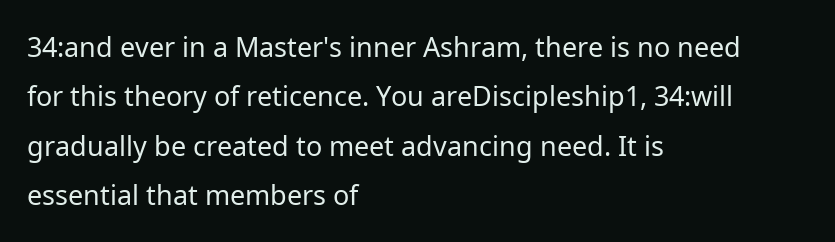34:and ever in a Master's inner Ashram, there is no need for this theory of reticence. You areDiscipleship1, 34:will gradually be created to meet advancing need. It is essential that members of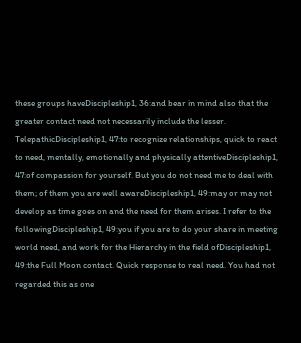these groups haveDiscipleship1, 36:and bear in mind also that the greater contact need not necessarily include the lesser. TelepathicDiscipleship1, 47:to recognize relationships, quick to react to need, mentally, emotionally and physically attentiveDiscipleship1, 47:of compassion for yourself. But you do not need me to deal with them; of them you are well awareDiscipleship1, 49:may or may not develop as time goes on and the need for them arises. I refer to the followingDiscipleship1, 49:you if you are to do your share in meeting world need, and work for the Hierarchy in the field ofDiscipleship1, 49:the Full Moon contact. Quick response to real need. You had not regarded this as one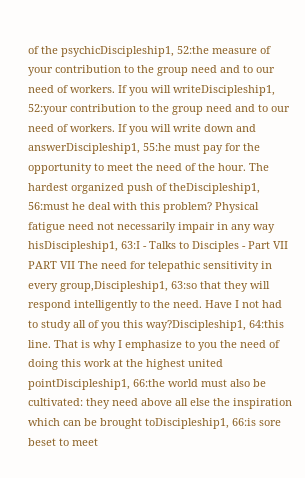of the psychicDiscipleship1, 52:the measure of your contribution to the group need and to our need of workers. If you will writeDiscipleship1, 52:your contribution to the group need and to our need of workers. If you will write down and answerDiscipleship1, 55:he must pay for the opportunity to meet the need of the hour. The hardest organized push of theDiscipleship1, 56:must he deal with this problem? Physical fatigue need not necessarily impair in any way hisDiscipleship1, 63:I - Talks to Disciples - Part VII PART VII The need for telepathic sensitivity in every group,Discipleship1, 63:so that they will respond intelligently to the need. Have I not had to study all of you this way?Discipleship1, 64:this line. That is why I emphasize to you the need of doing this work at the highest united pointDiscipleship1, 66:the world must also be cultivated: they need above all else the inspiration which can be brought toDiscipleship1, 66:is sore beset to meet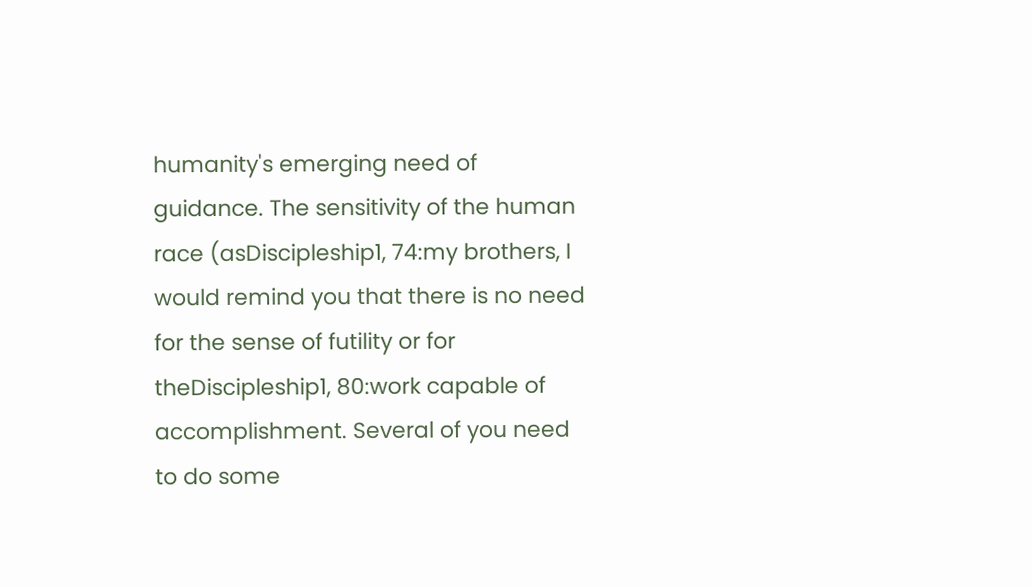humanity's emerging need of guidance. The sensitivity of the human race (asDiscipleship1, 74:my brothers, I would remind you that there is no need for the sense of futility or for theDiscipleship1, 80:work capable of accomplishment. Several of you need to do some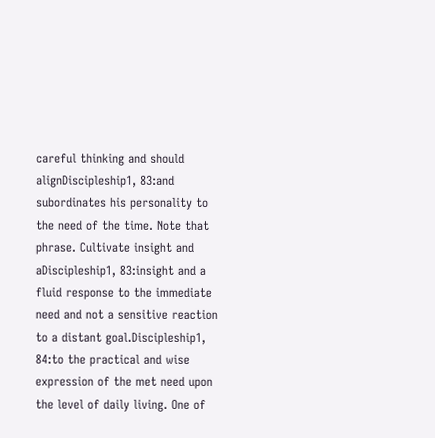careful thinking and should alignDiscipleship1, 83:and subordinates his personality to the need of the time. Note that phrase. Cultivate insight and aDiscipleship1, 83:insight and a fluid response to the immediate need and not a sensitive reaction to a distant goal.Discipleship1, 84:to the practical and wise expression of the met need upon the level of daily living. One of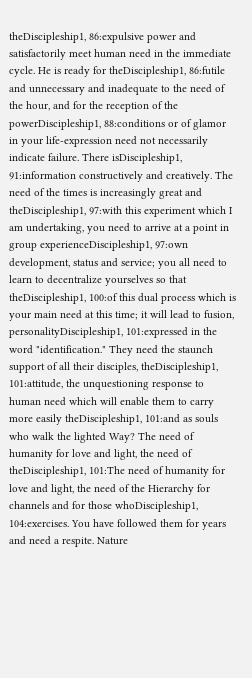theDiscipleship1, 86:expulsive power and satisfactorily meet human need in the immediate cycle. He is ready for theDiscipleship1, 86:futile and unnecessary and inadequate to the need of the hour, and for the reception of the powerDiscipleship1, 88:conditions or of glamor in your life-expression need not necessarily indicate failure. There isDiscipleship1, 91:information constructively and creatively. The need of the times is increasingly great and theDiscipleship1, 97:with this experiment which I am undertaking, you need to arrive at a point in group experienceDiscipleship1, 97:own development, status and service; you all need to learn to decentralize yourselves so that theDiscipleship1, 100:of this dual process which is your main need at this time; it will lead to fusion, personalityDiscipleship1, 101:expressed in the word "identification." They need the staunch support of all their disciples, theDiscipleship1, 101:attitude, the unquestioning response to human need which will enable them to carry more easily theDiscipleship1, 101:and as souls who walk the lighted Way? The need of humanity for love and light, the need of theDiscipleship1, 101:The need of humanity for love and light, the need of the Hierarchy for channels and for those whoDiscipleship1, 104:exercises. You have followed them for years and need a respite. Nature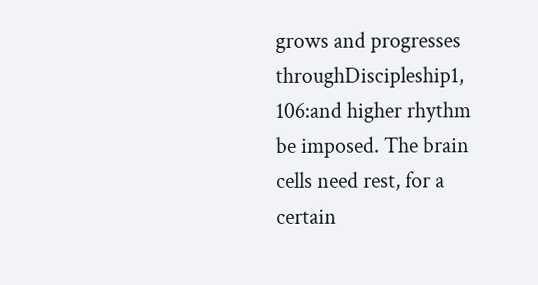grows and progresses throughDiscipleship1, 106:and higher rhythm be imposed. The brain cells need rest, for a certain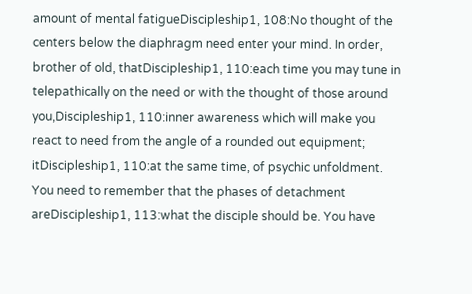amount of mental fatigueDiscipleship1, 108:No thought of the centers below the diaphragm need enter your mind. In order, brother of old, thatDiscipleship1, 110:each time you may tune in telepathically on the need or with the thought of those around you,Discipleship1, 110:inner awareness which will make you react to need from the angle of a rounded out equipment; itDiscipleship1, 110:at the same time, of psychic unfoldment. You need to remember that the phases of detachment areDiscipleship1, 113:what the disciple should be. You have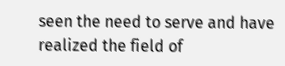seen the need to serve and have realized the field of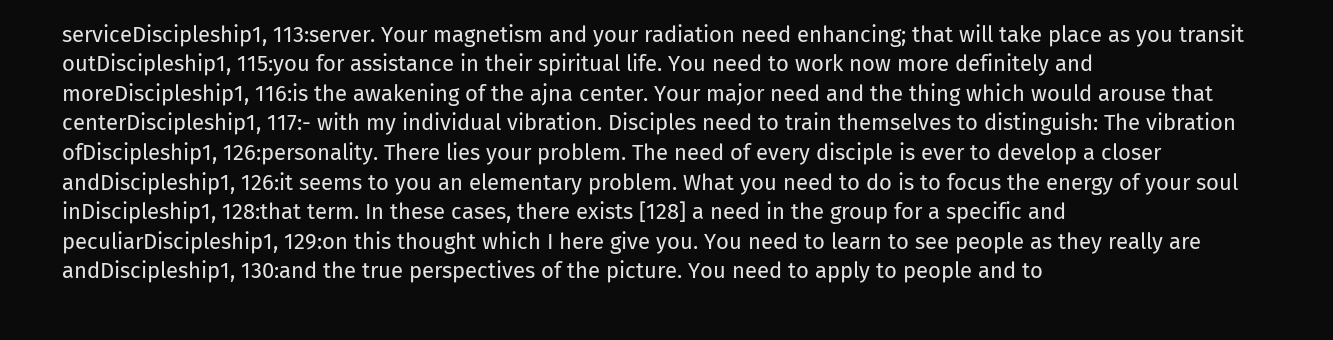serviceDiscipleship1, 113:server. Your magnetism and your radiation need enhancing; that will take place as you transit outDiscipleship1, 115:you for assistance in their spiritual life. You need to work now more definitely and moreDiscipleship1, 116:is the awakening of the ajna center. Your major need and the thing which would arouse that centerDiscipleship1, 117:- with my individual vibration. Disciples need to train themselves to distinguish: The vibration ofDiscipleship1, 126:personality. There lies your problem. The need of every disciple is ever to develop a closer andDiscipleship1, 126:it seems to you an elementary problem. What you need to do is to focus the energy of your soul inDiscipleship1, 128:that term. In these cases, there exists [128] a need in the group for a specific and peculiarDiscipleship1, 129:on this thought which I here give you. You need to learn to see people as they really are andDiscipleship1, 130:and the true perspectives of the picture. You need to apply to people and to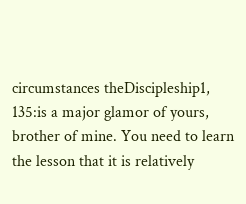circumstances theDiscipleship1, 135:is a major glamor of yours, brother of mine. You need to learn the lesson that it is relatively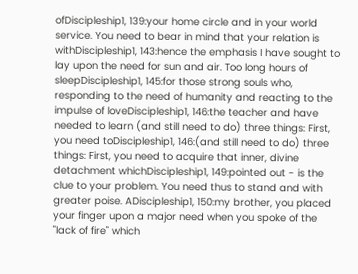ofDiscipleship1, 139:your home circle and in your world service. You need to bear in mind that your relation is withDiscipleship1, 143:hence the emphasis I have sought to lay upon the need for sun and air. Too long hours of sleepDiscipleship1, 145:for those strong souls who, responding to the need of humanity and reacting to the impulse of loveDiscipleship1, 146:the teacher and have needed to learn (and still need to do) three things: First, you need toDiscipleship1, 146:(and still need to do) three things: First, you need to acquire that inner, divine detachment whichDiscipleship1, 149:pointed out - is the clue to your problem. You need thus to stand and with greater poise. ADiscipleship1, 150:my brother, you placed your finger upon a major need when you spoke of the "lack of fire" which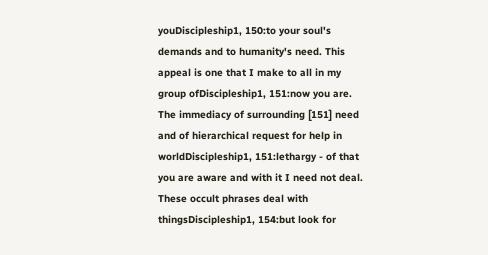youDiscipleship1, 150:to your soul's demands and to humanity's need. This appeal is one that I make to all in my group ofDiscipleship1, 151:now you are. The immediacy of surrounding [151] need and of hierarchical request for help in worldDiscipleship1, 151:lethargy - of that you are aware and with it I need not deal. These occult phrases deal with thingsDiscipleship1, 154:but look for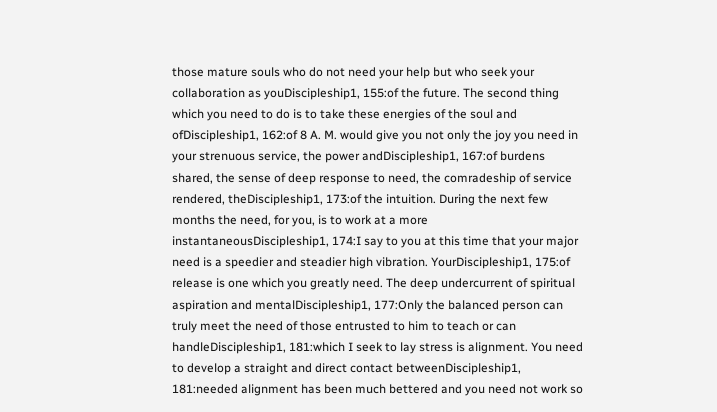those mature souls who do not need your help but who seek your collaboration as youDiscipleship1, 155:of the future. The second thing which you need to do is to take these energies of the soul and ofDiscipleship1, 162:of 8 A. M. would give you not only the joy you need in your strenuous service, the power andDiscipleship1, 167:of burdens shared, the sense of deep response to need, the comradeship of service rendered, theDiscipleship1, 173:of the intuition. During the next few months the need, for you, is to work at a more instantaneousDiscipleship1, 174:I say to you at this time that your major need is a speedier and steadier high vibration. YourDiscipleship1, 175:of release is one which you greatly need. The deep undercurrent of spiritual aspiration and mentalDiscipleship1, 177:Only the balanced person can truly meet the need of those entrusted to him to teach or can handleDiscipleship1, 181:which I seek to lay stress is alignment. You need to develop a straight and direct contact betweenDiscipleship1, 181:needed alignment has been much bettered and you need not work so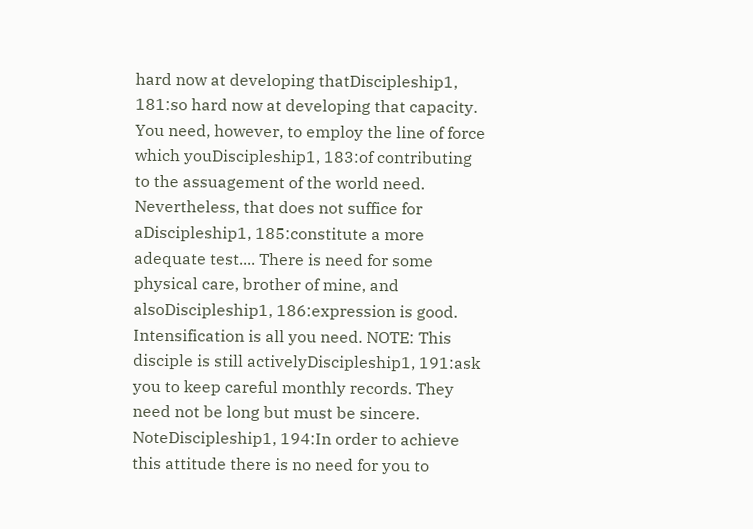hard now at developing thatDiscipleship1, 181:so hard now at developing that capacity. You need, however, to employ the line of force which youDiscipleship1, 183:of contributing to the assuagement of the world need. Nevertheless, that does not suffice for aDiscipleship1, 185:constitute a more adequate test.... There is need for some physical care, brother of mine, and alsoDiscipleship1, 186:expression is good. Intensification is all you need. NOTE: This disciple is still activelyDiscipleship1, 191:ask you to keep careful monthly records. They need not be long but must be sincere. NoteDiscipleship1, 194:In order to achieve this attitude there is no need for you to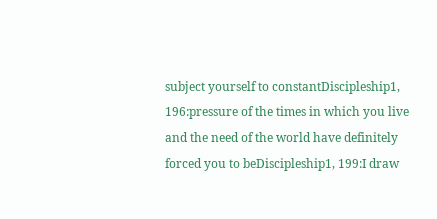subject yourself to constantDiscipleship1, 196:pressure of the times in which you live and the need of the world have definitely forced you to beDiscipleship1, 199:I draw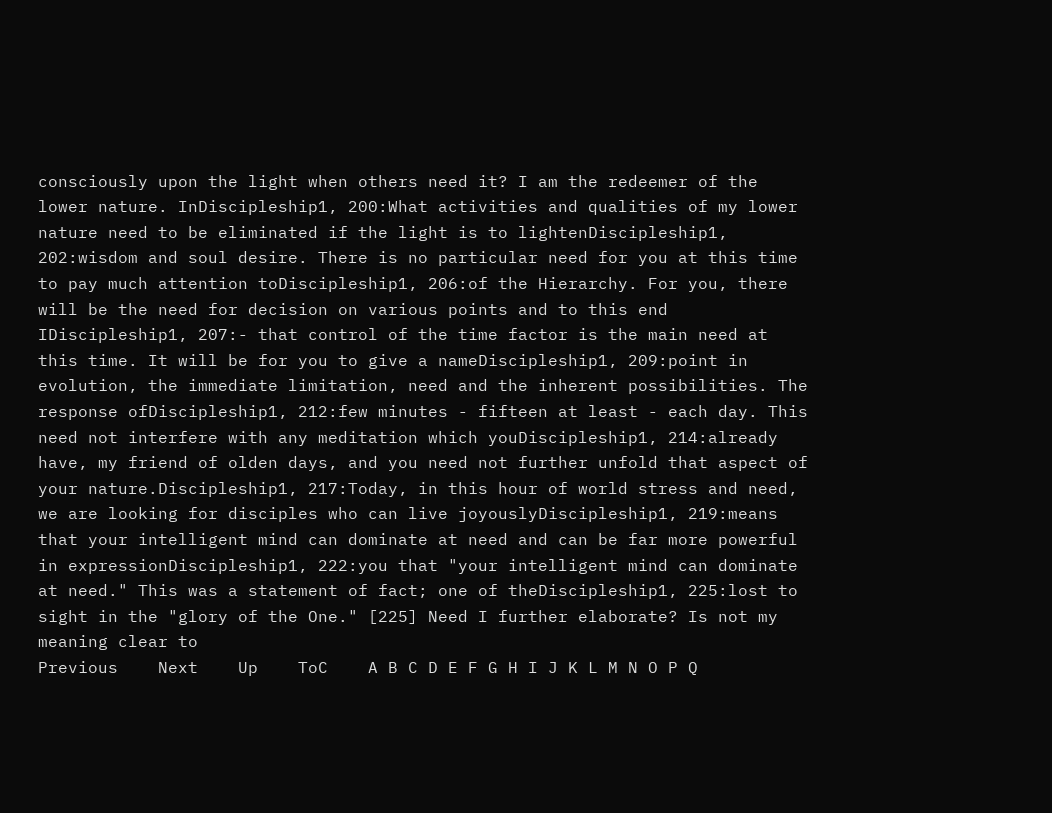consciously upon the light when others need it? I am the redeemer of the lower nature. InDiscipleship1, 200:What activities and qualities of my lower nature need to be eliminated if the light is to lightenDiscipleship1, 202:wisdom and soul desire. There is no particular need for you at this time to pay much attention toDiscipleship1, 206:of the Hierarchy. For you, there will be the need for decision on various points and to this end IDiscipleship1, 207:- that control of the time factor is the main need at this time. It will be for you to give a nameDiscipleship1, 209:point in evolution, the immediate limitation, need and the inherent possibilities. The response ofDiscipleship1, 212:few minutes - fifteen at least - each day. This need not interfere with any meditation which youDiscipleship1, 214:already have, my friend of olden days, and you need not further unfold that aspect of your nature.Discipleship1, 217:Today, in this hour of world stress and need, we are looking for disciples who can live joyouslyDiscipleship1, 219:means that your intelligent mind can dominate at need and can be far more powerful in expressionDiscipleship1, 222:you that "your intelligent mind can dominate at need." This was a statement of fact; one of theDiscipleship1, 225:lost to sight in the "glory of the One." [225] Need I further elaborate? Is not my meaning clear to
Previous    Next    Up    ToC    A B C D E F G H I J K L M N O P Q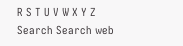R S T U V W X Y Z
Search Search web